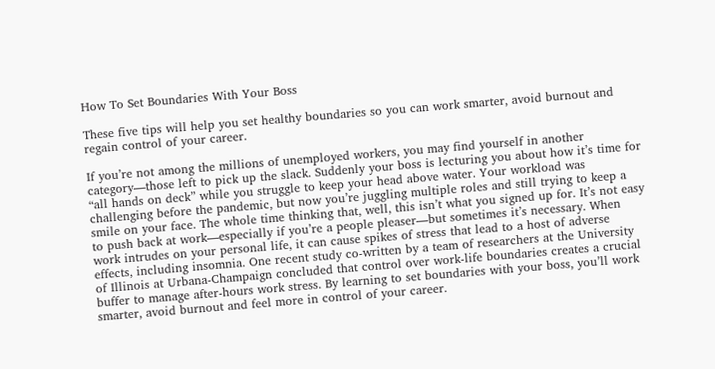How To Set Boundaries With Your Boss

These five tips will help you set healthy boundaries so you can work smarter, avoid burnout and regain control of your career.

If you’re not among the millions of unemployed workers, you may find yourself in another category—those left to pick up the slack. Suddenly your boss is lecturing you about how it’s time for “all hands on deck” while you struggle to keep your head above water. Your workload was challenging before the pandemic, but now you’re juggling multiple roles and still trying to keep a smile on your face. The whole time thinking that, well, this isn’t what you signed up for. It’s not easy to push back at work—especially if you’re a people pleaser—but sometimes it’s necessary. When work intrudes on your personal life, it can cause spikes of stress that lead to a host of adverse effects, including insomnia. One recent study co-written by a team of researchers at the University of Illinois at Urbana-Champaign concluded that control over work-life boundaries creates a crucial buffer to manage after-hours work stress. By learning to set boundaries with your boss, you’ll work smarter, avoid burnout and feel more in control of your career.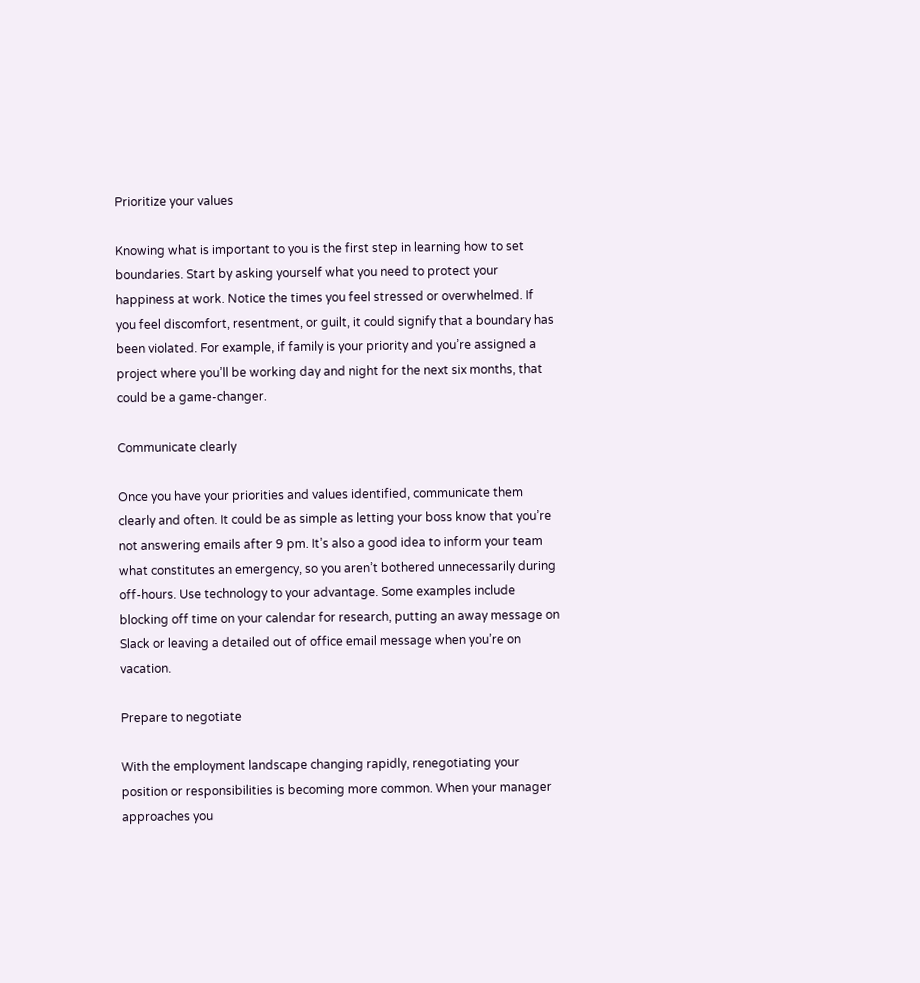Prioritize your values

Knowing what is important to you is the first step in learning how to set boundaries. Start by asking yourself what you need to protect your happiness at work. Notice the times you feel stressed or overwhelmed. If you feel discomfort, resentment, or guilt, it could signify that a boundary has been violated. For example, if family is your priority and you’re assigned a project where you’ll be working day and night for the next six months, that could be a game-changer.

Communicate clearly

Once you have your priorities and values identified, communicate them clearly and often. It could be as simple as letting your boss know that you’re not answering emails after 9 pm. It’s also a good idea to inform your team what constitutes an emergency, so you aren’t bothered unnecessarily during off-hours. Use technology to your advantage. Some examples include blocking off time on your calendar for research, putting an away message on Slack or leaving a detailed out of office email message when you’re on vacation.

Prepare to negotiate

With the employment landscape changing rapidly, renegotiating your position or responsibilities is becoming more common. When your manager approaches you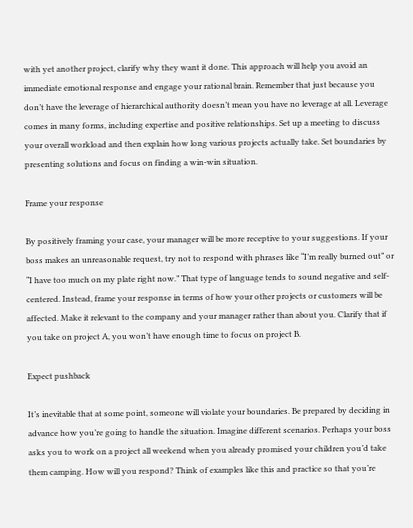with yet another project, clarify why they want it done. This approach will help you avoid an immediate emotional response and engage your rational brain. Remember that just because you don’t have the leverage of hierarchical authority doesn’t mean you have no leverage at all. Leverage comes in many forms, including expertise and positive relationships. Set up a meeting to discuss your overall workload and then explain how long various projects actually take. Set boundaries by presenting solutions and focus on finding a win-win situation.

Frame your response

By positively framing your case, your manager will be more receptive to your suggestions. If your boss makes an unreasonable request, try not to respond with phrases like “I’m really burned out” or “I have too much on my plate right now.” That type of language tends to sound negative and self-centered. Instead, frame your response in terms of how your other projects or customers will be affected. Make it relevant to the company and your manager rather than about you. Clarify that if you take on project A, you won’t have enough time to focus on project B.

Expect pushback

It’s inevitable that at some point, someone will violate your boundaries. Be prepared by deciding in advance how you’re going to handle the situation. Imagine different scenarios. Perhaps your boss asks you to work on a project all weekend when you already promised your children you’d take them camping. How will you respond? Think of examples like this and practice so that you’re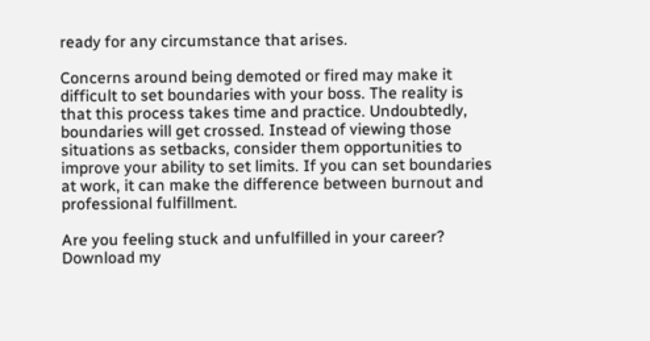ready for any circumstance that arises.

Concerns around being demoted or fired may make it difficult to set boundaries with your boss. The reality is that this process takes time and practice. Undoubtedly, boundaries will get crossed. Instead of viewing those situations as setbacks, consider them opportunities to improve your ability to set limits. If you can set boundaries at work, it can make the difference between burnout and professional fulfillment.

Are you feeling stuck and unfulfilled in your career?  Download my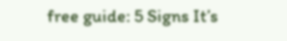free guide: 5 Signs It’s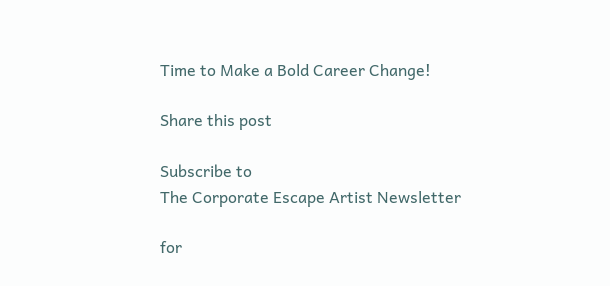Time to Make a Bold Career Change!

Share this post

Subscribe to
The Corporate Escape Artist Newsletter

for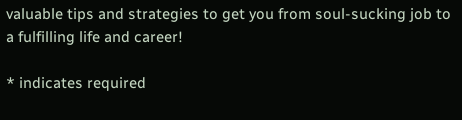valuable tips and strategies to get you from soul-sucking job to a fulfilling life and career!

* indicates required